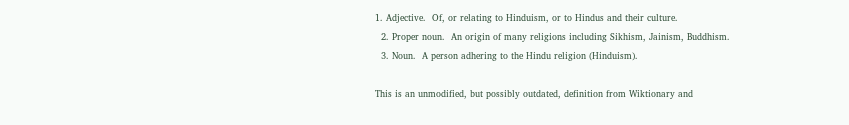1. Adjective.  Of, or relating to Hinduism, or to Hindus and their culture.
  2. Proper noun.  An origin of many religions including Sikhism, Jainism, Buddhism.
  3. Noun.  A person adhering to the Hindu religion (Hinduism).

This is an unmodified, but possibly outdated, definition from Wiktionary and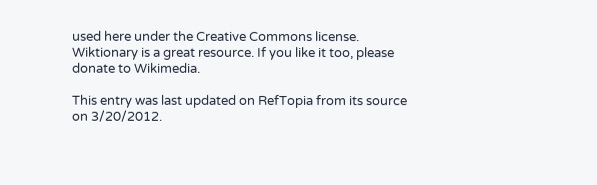used here under the Creative Commons license. Wiktionary is a great resource. If you like it too, please donate to Wikimedia.

This entry was last updated on RefTopia from its source on 3/20/2012.